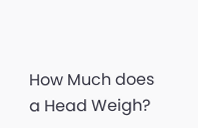How Much does a Head Weigh?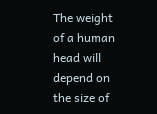The weight of a human head will depend on the size of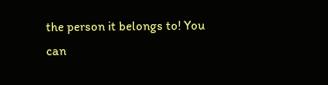the person it belongs to! You can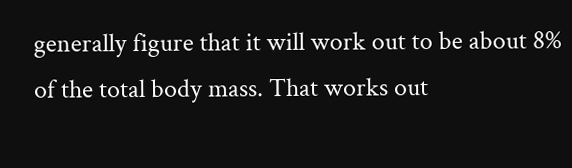generally figure that it will work out to be about 8% of the total body mass. That works out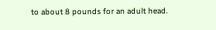to about 8 pounds for an adult head.